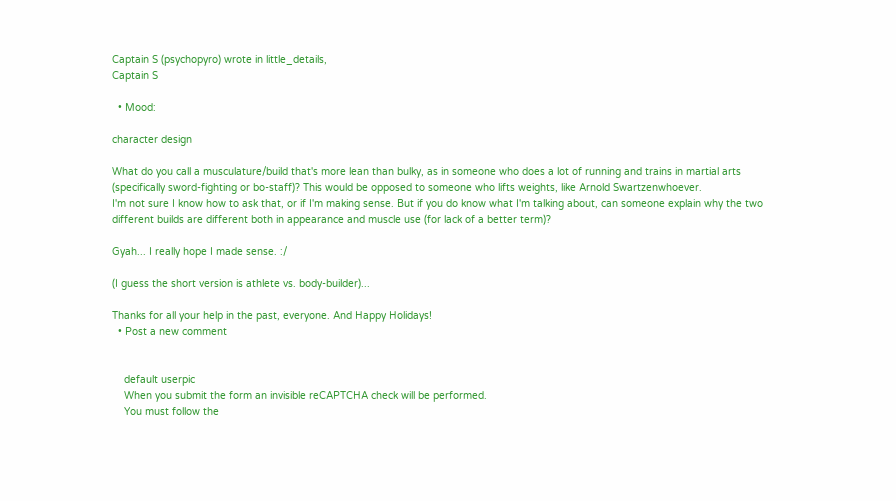Captain S (psychopyro) wrote in little_details,
Captain S

  • Mood:

character design

What do you call a musculature/build that's more lean than bulky, as in someone who does a lot of running and trains in martial arts (specifically sword-fighting or bo-staff)? This would be opposed to someone who lifts weights, like Arnold Swartzenwhoever.
I'm not sure I know how to ask that, or if I'm making sense. But if you do know what I'm talking about, can someone explain why the two different builds are different both in appearance and muscle use (for lack of a better term)?

Gyah... I really hope I made sense. :/

(I guess the short version is athlete vs. body-builder)...

Thanks for all your help in the past, everyone. And Happy Holidays!
  • Post a new comment


    default userpic
    When you submit the form an invisible reCAPTCHA check will be performed.
    You must follow the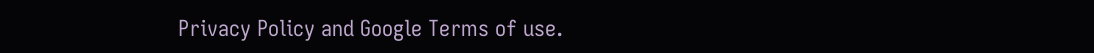Privacy Policy and Google Terms of use.